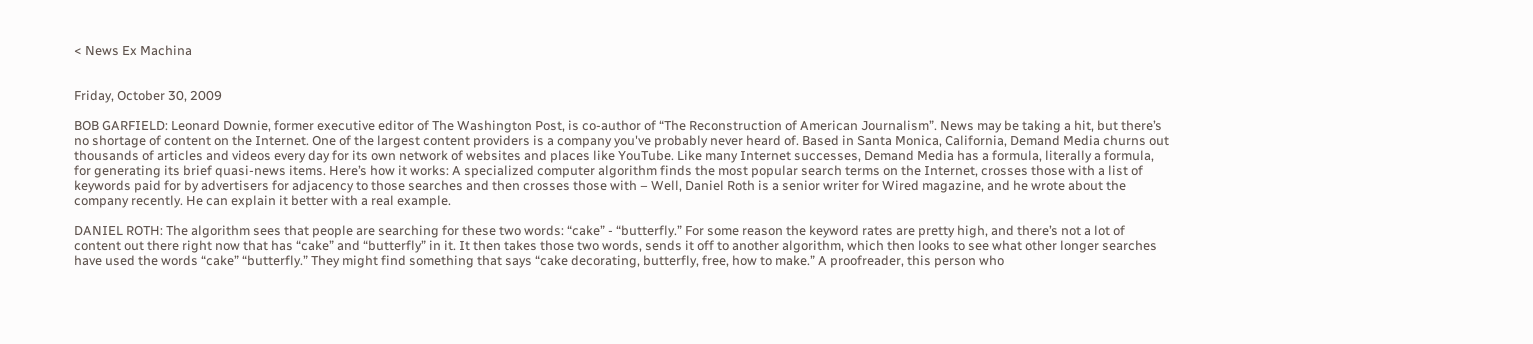< News Ex Machina


Friday, October 30, 2009

BOB GARFIELD: Leonard Downie, former executive editor of The Washington Post, is co-author of “The Reconstruction of American Journalism”. News may be taking a hit, but there’s no shortage of content on the Internet. One of the largest content providers is a company you've probably never heard of. Based in Santa Monica, California, Demand Media churns out thousands of articles and videos every day for its own network of websites and places like YouTube. Like many Internet successes, Demand Media has a formula, literally a formula, for generating its brief quasi-news items. Here’s how it works: A specialized computer algorithm finds the most popular search terms on the Internet, crosses those with a list of keywords paid for by advertisers for adjacency to those searches and then crosses those with – Well, Daniel Roth is a senior writer for Wired magazine, and he wrote about the company recently. He can explain it better with a real example.

DANIEL ROTH: The algorithm sees that people are searching for these two words: “cake” - “butterfly.” For some reason the keyword rates are pretty high, and there’s not a lot of content out there right now that has “cake” and “butterfly” in it. It then takes those two words, sends it off to another algorithm, which then looks to see what other longer searches have used the words “cake” “butterfly.” They might find something that says “cake decorating, butterfly, free, how to make.” A proofreader, this person who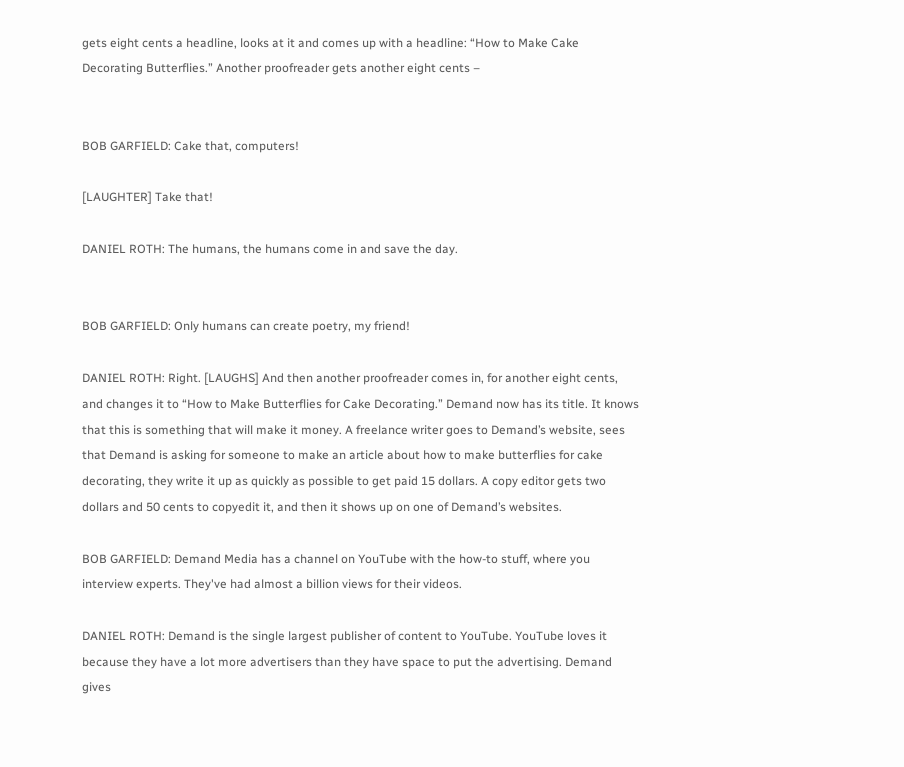gets eight cents a headline, looks at it and comes up with a headline: “How to Make Cake Decorating Butterflies.” Another proofreader gets another eight cents –


BOB GARFIELD: Cake that, computers!

[LAUGHTER] Take that!

DANIEL ROTH: The humans, the humans come in and save the day.


BOB GARFIELD: Only humans can create poetry, my friend!

DANIEL ROTH: Right. [LAUGHS] And then another proofreader comes in, for another eight cents, and changes it to “How to Make Butterflies for Cake Decorating.” Demand now has its title. It knows that this is something that will make it money. A freelance writer goes to Demand’s website, sees that Demand is asking for someone to make an article about how to make butterflies for cake decorating, they write it up as quickly as possible to get paid 15 dollars. A copy editor gets two dollars and 50 cents to copyedit it, and then it shows up on one of Demand’s websites.

BOB GARFIELD: Demand Media has a channel on YouTube with the how-to stuff, where you interview experts. They've had almost a billion views for their videos.

DANIEL ROTH: Demand is the single largest publisher of content to YouTube. YouTube loves it because they have a lot more advertisers than they have space to put the advertising. Demand gives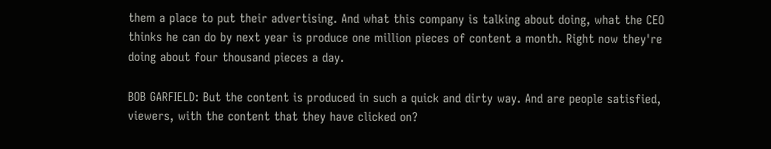them a place to put their advertising. And what this company is talking about doing, what the CEO thinks he can do by next year is produce one million pieces of content a month. Right now they're doing about four thousand pieces a day.

BOB GARFIELD: But the content is produced in such a quick and dirty way. And are people satisfied, viewers, with the content that they have clicked on?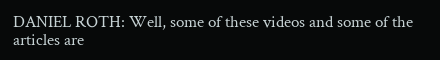DANIEL ROTH: Well, some of these videos and some of the articles are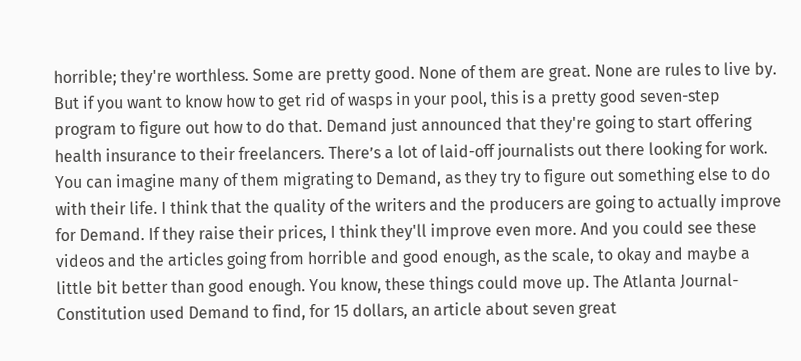horrible; they're worthless. Some are pretty good. None of them are great. None are rules to live by. But if you want to know how to get rid of wasps in your pool, this is a pretty good seven-step program to figure out how to do that. Demand just announced that they're going to start offering health insurance to their freelancers. There’s a lot of laid-off journalists out there looking for work. You can imagine many of them migrating to Demand, as they try to figure out something else to do with their life. I think that the quality of the writers and the producers are going to actually improve for Demand. If they raise their prices, I think they'll improve even more. And you could see these videos and the articles going from horrible and good enough, as the scale, to okay and maybe a little bit better than good enough. You know, these things could move up. The Atlanta Journal-Constitution used Demand to find, for 15 dollars, an article about seven great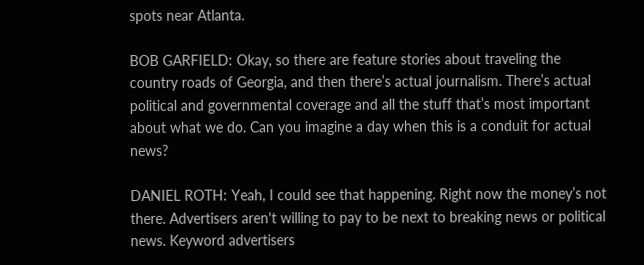spots near Atlanta.

BOB GARFIELD: Okay, so there are feature stories about traveling the country roads of Georgia, and then there’s actual journalism. There’s actual political and governmental coverage and all the stuff that’s most important about what we do. Can you imagine a day when this is a conduit for actual news?

DANIEL ROTH: Yeah, I could see that happening. Right now the money’s not there. Advertisers aren't willing to pay to be next to breaking news or political news. Keyword advertisers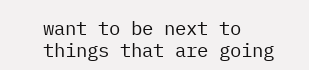want to be next to things that are going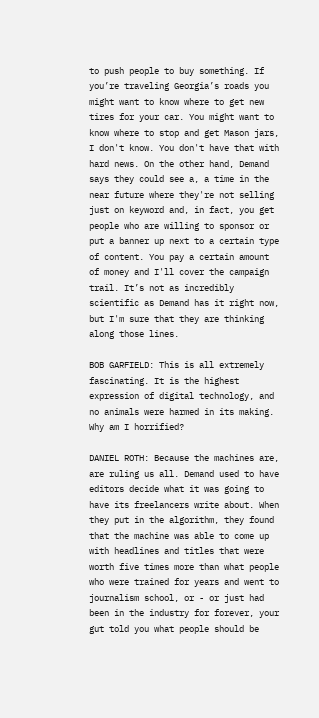to push people to buy something. If you’re traveling Georgia’s roads you might want to know where to get new tires for your car. You might want to know where to stop and get Mason jars, I don't know. You don't have that with hard news. On the other hand, Demand says they could see a, a time in the near future where they're not selling just on keyword and, in fact, you get people who are willing to sponsor or put a banner up next to a certain type of content. You pay a certain amount of money and I'll cover the campaign trail. It’s not as incredibly scientific as Demand has it right now, but I'm sure that they are thinking along those lines.

BOB GARFIELD: This is all extremely fascinating. It is the highest expression of digital technology, and no animals were harmed in its making. Why am I horrified?

DANIEL ROTH: Because the machines are, are ruling us all. Demand used to have editors decide what it was going to have its freelancers write about. When they put in the algorithm, they found that the machine was able to come up with headlines and titles that were worth five times more than what people who were trained for years and went to journalism school, or - or just had been in the industry for forever, your gut told you what people should be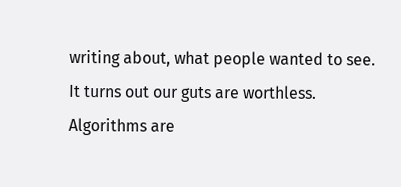writing about, what people wanted to see. It turns out our guts are worthless. Algorithms are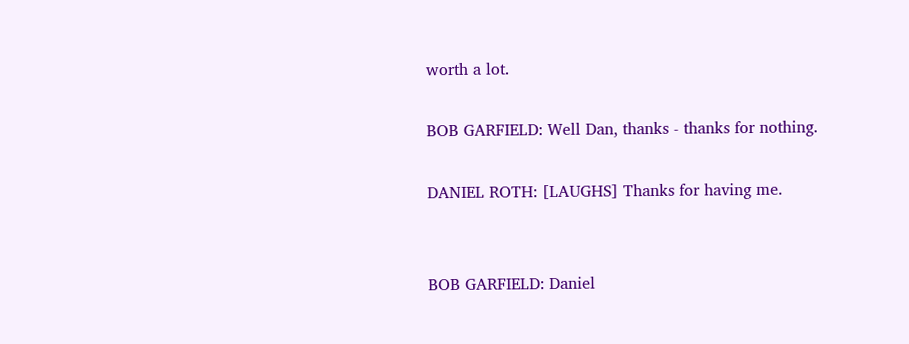worth a lot.

BOB GARFIELD: Well Dan, thanks - thanks for nothing.

DANIEL ROTH: [LAUGHS] Thanks for having me.


BOB GARFIELD: Daniel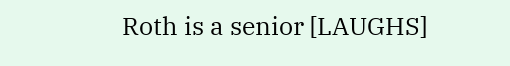Roth is a senior [LAUGHS]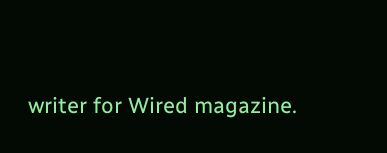writer for Wired magazine.